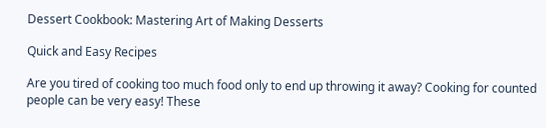Dessert Cookbook: Mastering Art of Making Desserts

Quick and Easy Recipes

Are you tired of cooking too much food only to end up throwing it away? Cooking for counted people can be very easy! These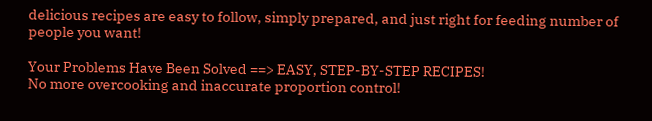delicious recipes are easy to follow, simply prepared, and just right for feeding number of people you want!

Your Problems Have Been Solved ==> EASY, STEP-BY-STEP RECIPES!
No more overcooking and inaccurate proportion control!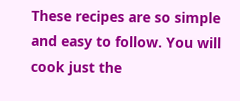These recipes are so simple and easy to follow. You will cook just the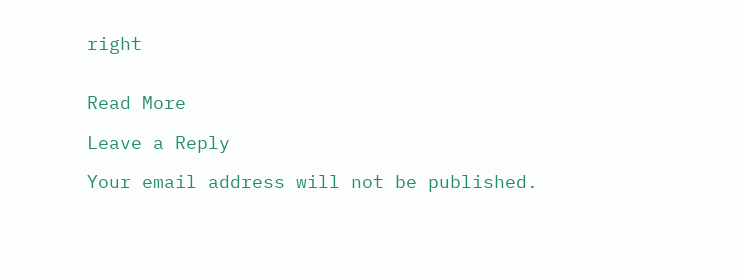right


Read More

Leave a Reply

Your email address will not be published.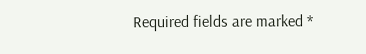Required fields are marked *